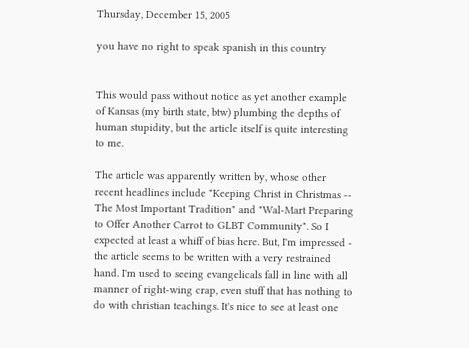Thursday, December 15, 2005

you have no right to speak spanish in this country


This would pass without notice as yet another example of Kansas (my birth state, btw) plumbing the depths of human stupidity, but the article itself is quite interesting to me.

The article was apparently written by, whose other recent headlines include "Keeping Christ in Christmas -- The Most Important Tradition" and "Wal-Mart Preparing to Offer Another Carrot to GLBT Community". So I expected at least a whiff of bias here. But, I'm impressed - the article seems to be written with a very restrained hand. I'm used to seeing evangelicals fall in line with all manner of right-wing crap, even stuff that has nothing to do with christian teachings. It's nice to see at least one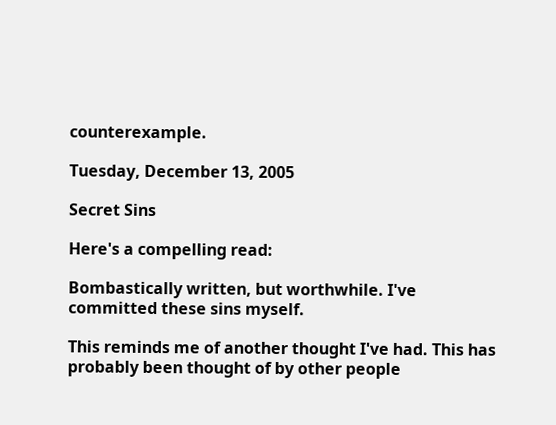counterexample.

Tuesday, December 13, 2005

Secret Sins

Here's a compelling read:

Bombastically written, but worthwhile. I've committed these sins myself.

This reminds me of another thought I've had. This has probably been thought of by other people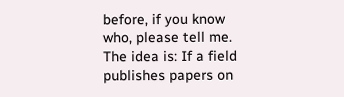before, if you know who, please tell me. The idea is: If a field publishes papers on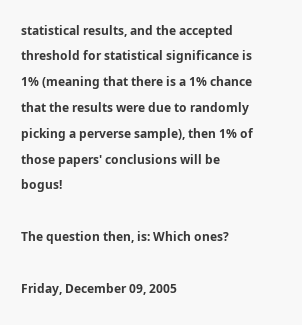statistical results, and the accepted threshold for statistical significance is 1% (meaning that there is a 1% chance that the results were due to randomly picking a perverse sample), then 1% of those papers' conclusions will be bogus!

The question then, is: Which ones?

Friday, December 09, 2005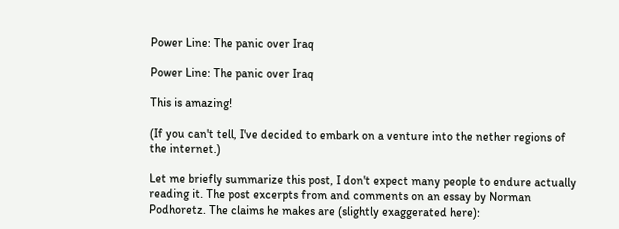Power Line: The panic over Iraq

Power Line: The panic over Iraq

This is amazing!

(If you can't tell, I've decided to embark on a venture into the nether regions of the internet.)

Let me briefly summarize this post, I don't expect many people to endure actually reading it. The post excerpts from and comments on an essay by Norman Podhoretz. The claims he makes are (slightly exaggerated here):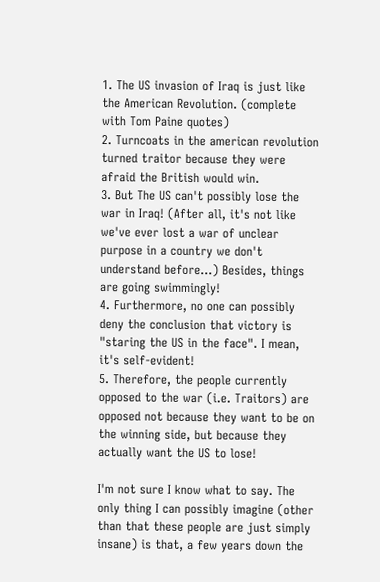1. The US invasion of Iraq is just like the American Revolution. (complete with Tom Paine quotes)
2. Turncoats in the american revolution turned traitor because they were afraid the British would win.
3. But The US can't possibly lose the war in Iraq! (After all, it's not like we've ever lost a war of unclear purpose in a country we don't understand before...) Besides, things are going swimmingly!
4. Furthermore, no one can possibly deny the conclusion that victory is "staring the US in the face". I mean, it's self-evident!
5. Therefore, the people currently opposed to the war (i.e. Traitors) are opposed not because they want to be on the winning side, but because they actually want the US to lose!

I'm not sure I know what to say. The only thing I can possibly imagine (other than that these people are just simply insane) is that, a few years down the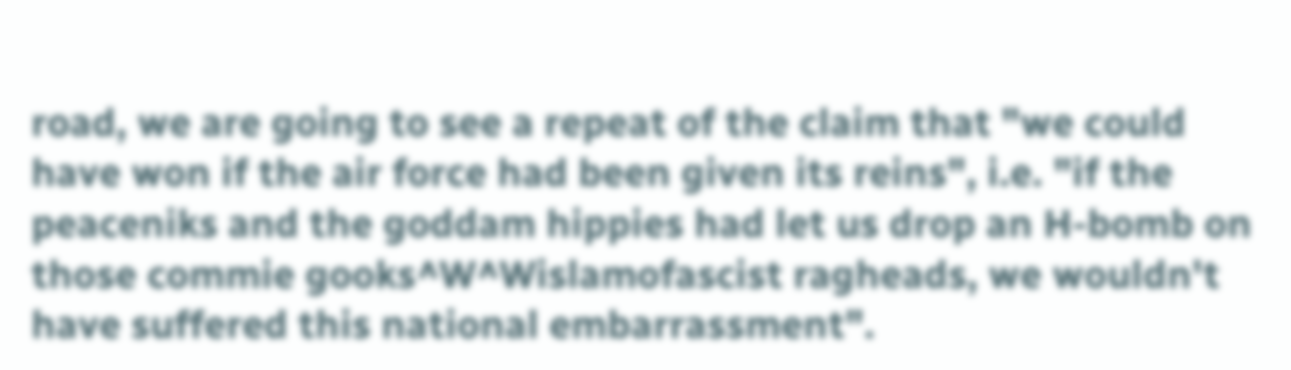road, we are going to see a repeat of the claim that "we could have won if the air force had been given its reins", i.e. "if the peaceniks and the goddam hippies had let us drop an H-bomb on those commie gooks^W^Wislamofascist ragheads, we wouldn't have suffered this national embarrassment".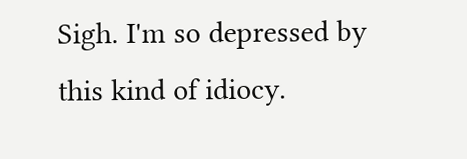Sigh. I'm so depressed by this kind of idiocy.